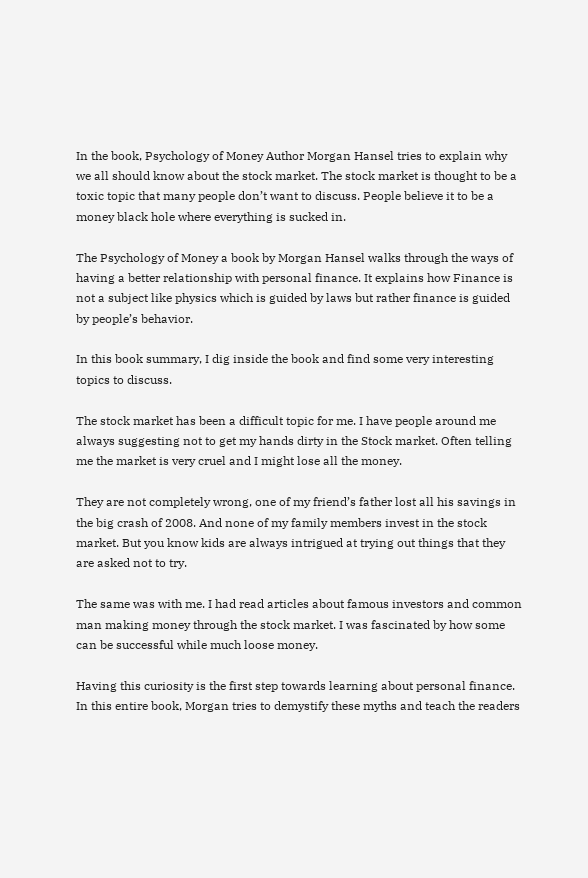In the book, Psychology of Money Author Morgan Hansel tries to explain why we all should know about the stock market. The stock market is thought to be a toxic topic that many people don’t want to discuss. People believe it to be a money black hole where everything is sucked in.

The Psychology of Money a book by Morgan Hansel walks through the ways of having a better relationship with personal finance. It explains how Finance is not a subject like physics which is guided by laws but rather finance is guided by people’s behavior.

In this book summary, I dig inside the book and find some very interesting topics to discuss.

The stock market has been a difficult topic for me. I have people around me always suggesting not to get my hands dirty in the Stock market. Often telling me the market is very cruel and I might lose all the money.

They are not completely wrong, one of my friend’s father lost all his savings in the big crash of 2008. And none of my family members invest in the stock market. But you know kids are always intrigued at trying out things that they are asked not to try.

The same was with me. I had read articles about famous investors and common man making money through the stock market. I was fascinated by how some can be successful while much loose money.

Having this curiosity is the first step towards learning about personal finance. In this entire book, Morgan tries to demystify these myths and teach the readers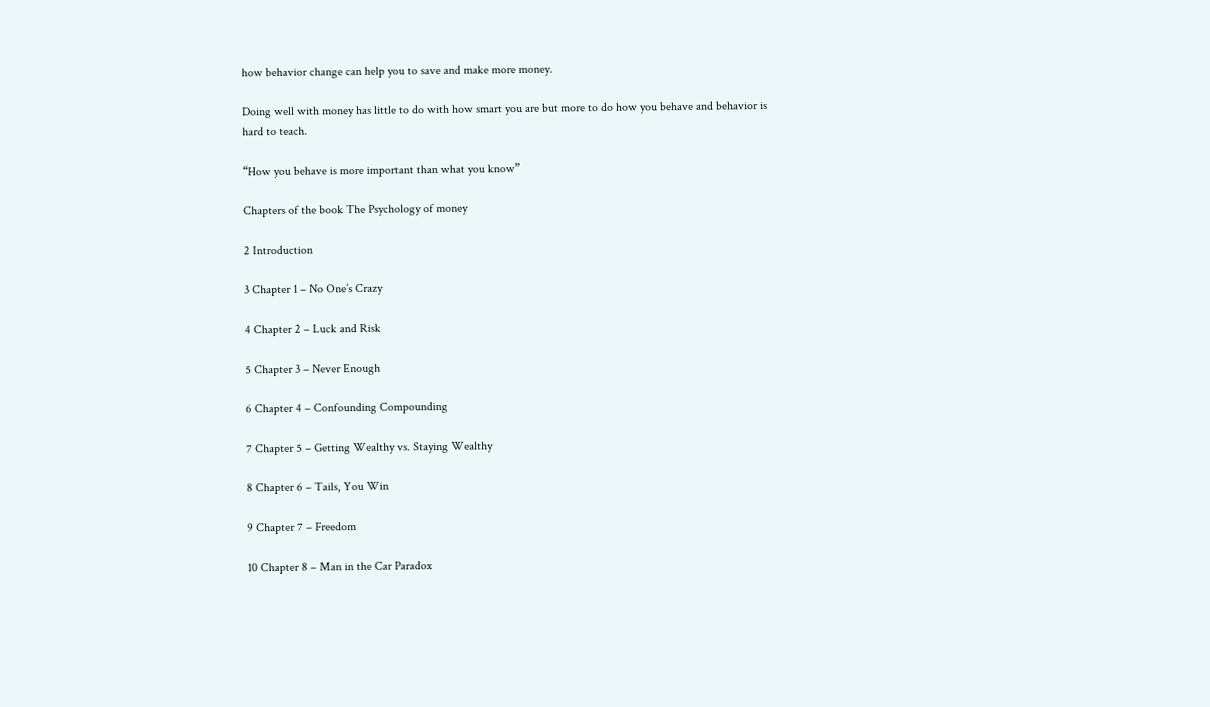how behavior change can help you to save and make more money.

Doing well with money has little to do with how smart you are but more to do how you behave and behavior is hard to teach.

“How you behave is more important than what you know”

Chapters of the book The Psychology of money

2 Introduction

3 Chapter 1 – No One’s Crazy

4 Chapter 2 – Luck and Risk

5 Chapter 3 – Never Enough

6 Chapter 4 – Confounding Compounding

7 Chapter 5 – Getting Wealthy vs. Staying Wealthy

8 Chapter 6 – Tails, You Win

9 Chapter 7 – Freedom

10 Chapter 8 – Man in the Car Paradox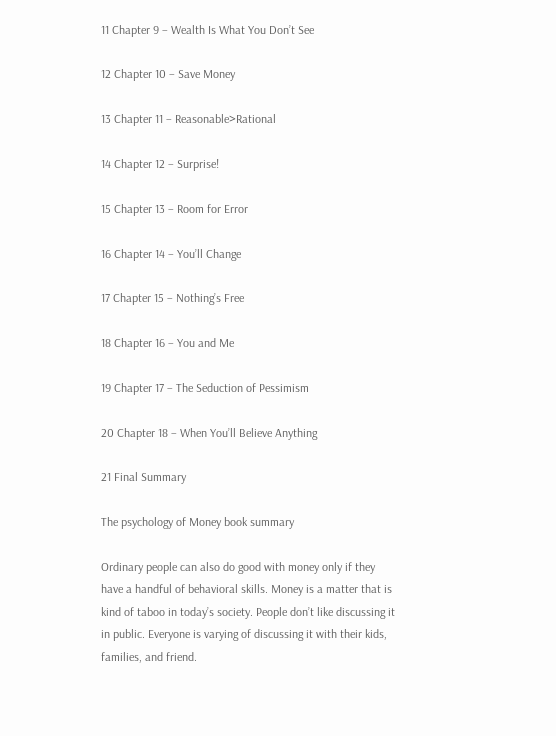11 Chapter 9 – Wealth Is What You Don’t See

12 Chapter 10 – Save Money

13 Chapter 11 – Reasonable>Rational

14 Chapter 12 – Surprise!

15 Chapter 13 – Room for Error

16 Chapter 14 – You’ll Change

17 Chapter 15 – Nothing’s Free

18 Chapter 16 – You and Me

19 Chapter 17 – The Seduction of Pessimism

20 Chapter 18 – When You’ll Believe Anything

21 Final Summary

The psychology of Money book summary

Ordinary people can also do good with money only if they have a handful of behavioral skills. Money is a matter that is kind of taboo in today’s society. People don’t like discussing it in public. Everyone is varying of discussing it with their kids, families, and friend.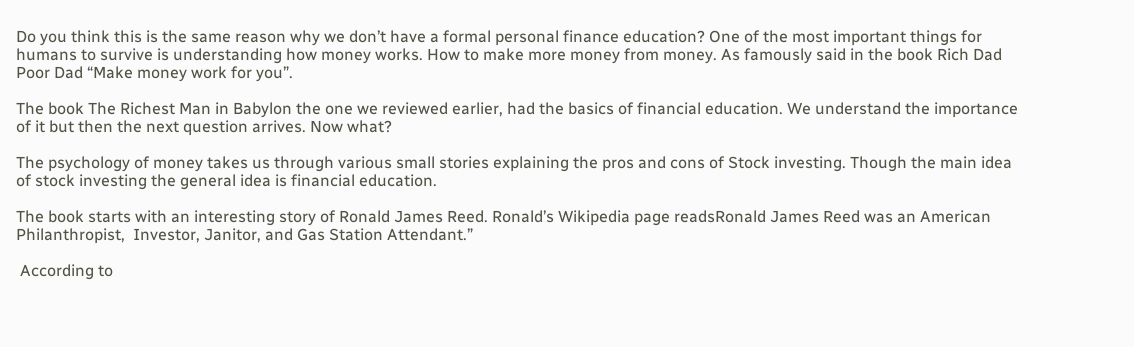Do you think this is the same reason why we don’t have a formal personal finance education? One of the most important things for humans to survive is understanding how money works. How to make more money from money. As famously said in the book Rich Dad Poor Dad “Make money work for you”.

The book The Richest Man in Babylon the one we reviewed earlier, had the basics of financial education. We understand the importance of it but then the next question arrives. Now what?

The psychology of money takes us through various small stories explaining the pros and cons of Stock investing. Though the main idea of stock investing the general idea is financial education.

The book starts with an interesting story of Ronald James Reed. Ronald’s Wikipedia page readsRonald James Reed was an American Philanthropist,  Investor, Janitor, and Gas Station Attendant.”

 According to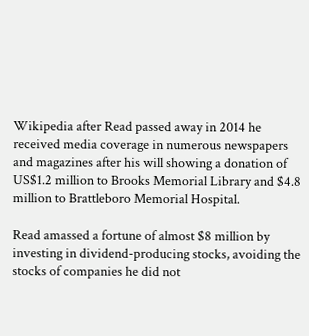Wikipedia after Read passed away in 2014 he received media coverage in numerous newspapers and magazines after his will showing a donation of US$1.2 million to Brooks Memorial Library and $4.8 million to Brattleboro Memorial Hospital.

Read amassed a fortune of almost $8 million by investing in dividend-producing stocks, avoiding the stocks of companies he did not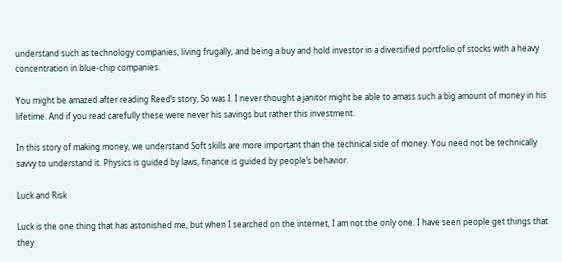understand such as technology companies, living frugally, and being a buy and hold investor in a diversified portfolio of stocks with a heavy concentration in blue-chip companies.

You might be amazed after reading Reed’s story, So was I. I never thought a janitor might be able to amass such a big amount of money in his lifetime. And if you read carefully these were never his savings but rather this investment.

In this story of making money, we understand Soft skills are more important than the technical side of money. You need not be technically savvy to understand it. Physics is guided by laws, finance is guided by people’s behavior.

Luck and Risk

Luck is the one thing that has astonished me, but when I searched on the internet, I am not the only one. I have seen people get things that they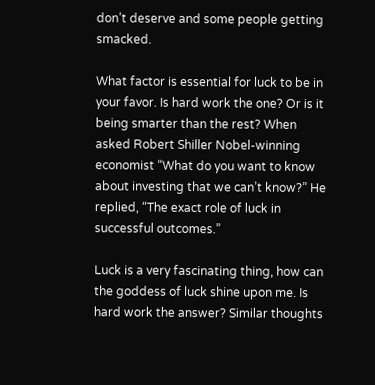don’t deserve and some people getting smacked.

What factor is essential for luck to be in your favor. Is hard work the one? Or is it being smarter than the rest? When asked Robert Shiller Nobel-winning economist “What do you want to know about investing that we can’t know?” He replied, “The exact role of luck in successful outcomes.”

Luck is a very fascinating thing, how can the goddess of luck shine upon me. Is hard work the answer? Similar thoughts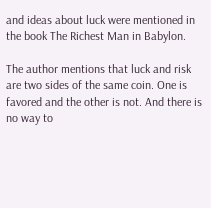and ideas about luck were mentioned in the book The Richest Man in Babylon.

The author mentions that luck and risk are two sides of the same coin. One is favored and the other is not. And there is no way to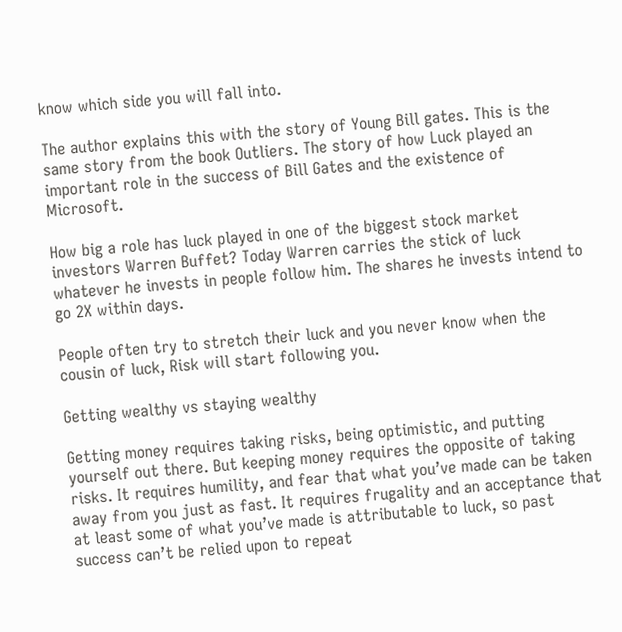know which side you will fall into.

The author explains this with the story of Young Bill gates. This is the same story from the book Outliers. The story of how Luck played an important role in the success of Bill Gates and the existence of Microsoft.

How big a role has luck played in one of the biggest stock market investors Warren Buffet? Today Warren carries the stick of luck whatever he invests in people follow him. The shares he invests intend to go 2X within days.

People often try to stretch their luck and you never know when the cousin of luck, Risk will start following you.

Getting wealthy vs staying wealthy

Getting money requires taking risks, being optimistic, and putting yourself out there. But keeping money requires the opposite of taking risks. It requires humility, and fear that what you’ve made can be taken away from you just as fast. It requires frugality and an acceptance that at least some of what you’ve made is attributable to luck, so past success can’t be relied upon to repeat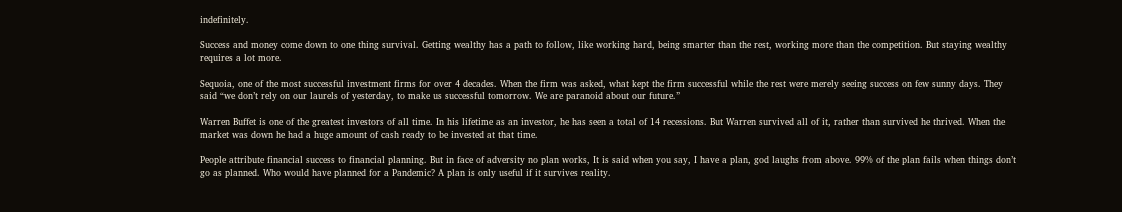indefinitely.

Success and money come down to one thing survival. Getting wealthy has a path to follow, like working hard, being smarter than the rest, working more than the competition. But staying wealthy requires a lot more.

Sequoia, one of the most successful investment firms for over 4 decades. When the firm was asked, what kept the firm successful while the rest were merely seeing success on few sunny days. They said “we don’t rely on our laurels of yesterday, to make us successful tomorrow. We are paranoid about our future.”

Warren Buffet is one of the greatest investors of all time. In his lifetime as an investor, he has seen a total of 14 recessions. But Warren survived all of it, rather than survived he thrived. When the market was down he had a huge amount of cash ready to be invested at that time.

People attribute financial success to financial planning. But in face of adversity no plan works, It is said when you say, I have a plan, god laughs from above. 99% of the plan fails when things don’t go as planned. Who would have planned for a Pandemic? A plan is only useful if it survives reality.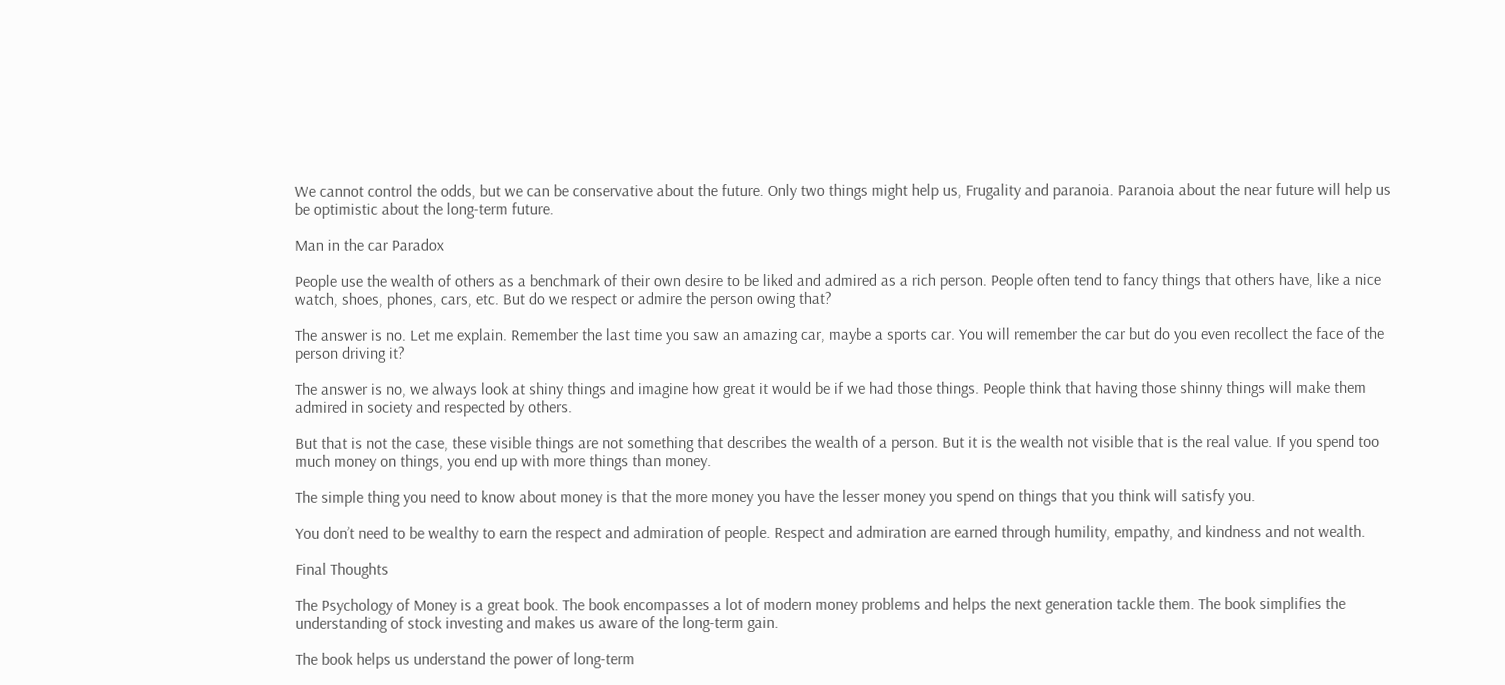We cannot control the odds, but we can be conservative about the future. Only two things might help us, Frugality and paranoia. Paranoia about the near future will help us be optimistic about the long-term future.

Man in the car Paradox

People use the wealth of others as a benchmark of their own desire to be liked and admired as a rich person. People often tend to fancy things that others have, like a nice watch, shoes, phones, cars, etc. But do we respect or admire the person owing that?

The answer is no. Let me explain. Remember the last time you saw an amazing car, maybe a sports car. You will remember the car but do you even recollect the face of the person driving it?

The answer is no, we always look at shiny things and imagine how great it would be if we had those things. People think that having those shinny things will make them admired in society and respected by others.

But that is not the case, these visible things are not something that describes the wealth of a person. But it is the wealth not visible that is the real value. If you spend too much money on things, you end up with more things than money.

The simple thing you need to know about money is that the more money you have the lesser money you spend on things that you think will satisfy you.

You don’t need to be wealthy to earn the respect and admiration of people. Respect and admiration are earned through humility, empathy, and kindness and not wealth.

Final Thoughts

The Psychology of Money is a great book. The book encompasses a lot of modern money problems and helps the next generation tackle them. The book simplifies the understanding of stock investing and makes us aware of the long-term gain.

The book helps us understand the power of long-term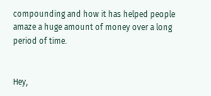compounding and how it has helped people amaze a huge amount of money over a long period of time.


Hey,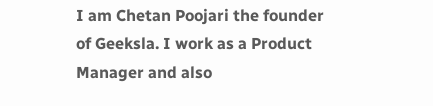I am Chetan Poojari the founder of Geeksla. I work as a Product Manager and also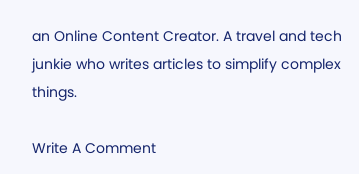an Online Content Creator. A travel and tech junkie who writes articles to simplify complex things.

Write A Comment